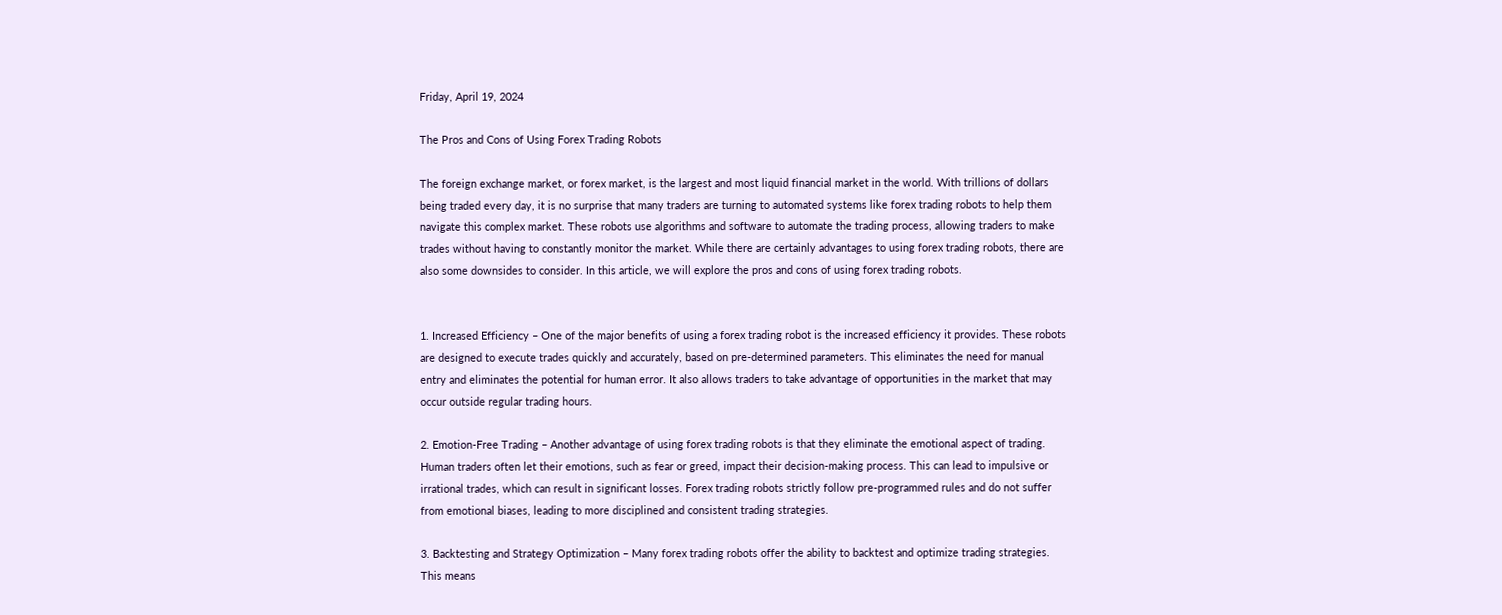Friday, April 19, 2024

The Pros and Cons of Using Forex Trading Robots

The foreign exchange market, or forex market, is the largest and most liquid financial market in the world. With trillions of dollars being traded every day, it is no surprise that many traders are turning to automated systems like forex trading robots to help them navigate this complex market. These robots use algorithms and software to automate the trading process, allowing traders to make trades without having to constantly monitor the market. While there are certainly advantages to using forex trading robots, there are also some downsides to consider. In this article, we will explore the pros and cons of using forex trading robots.


1. Increased Efficiency – One of the major benefits of using a forex trading robot is the increased efficiency it provides. These robots are designed to execute trades quickly and accurately, based on pre-determined parameters. This eliminates the need for manual entry and eliminates the potential for human error. It also allows traders to take advantage of opportunities in the market that may occur outside regular trading hours.

2. Emotion-Free Trading – Another advantage of using forex trading robots is that they eliminate the emotional aspect of trading. Human traders often let their emotions, such as fear or greed, impact their decision-making process. This can lead to impulsive or irrational trades, which can result in significant losses. Forex trading robots strictly follow pre-programmed rules and do not suffer from emotional biases, leading to more disciplined and consistent trading strategies.

3. Backtesting and Strategy Optimization – Many forex trading robots offer the ability to backtest and optimize trading strategies. This means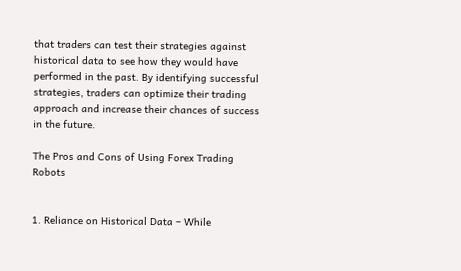that traders can test their strategies against historical data to see how they would have performed in the past. By identifying successful strategies, traders can optimize their trading approach and increase their chances of success in the future.

The Pros and Cons of Using Forex Trading Robots


1. Reliance on Historical Data – While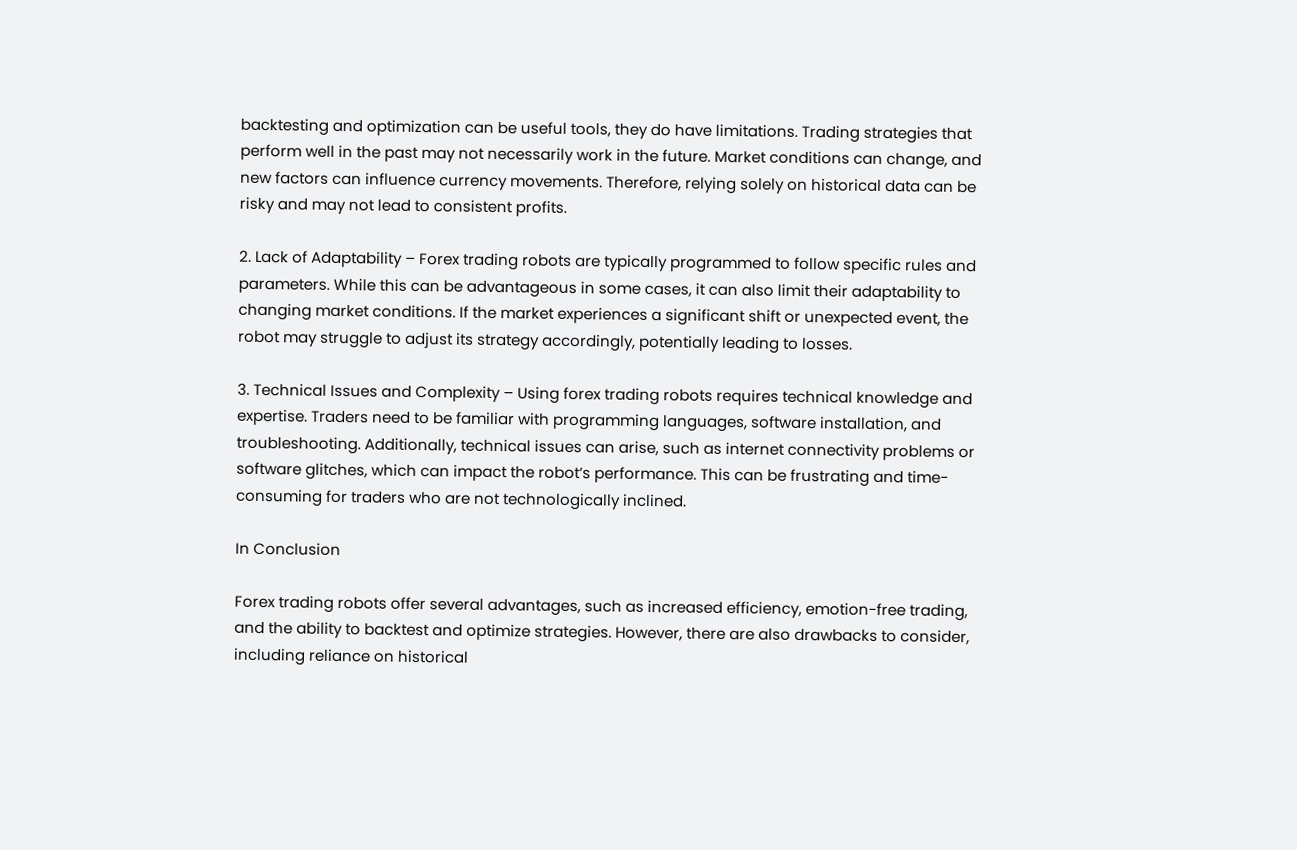backtesting and optimization can be useful tools, they do have limitations. Trading strategies that perform well in the past may not necessarily work in the future. Market conditions can change, and new factors can influence currency movements. Therefore, relying solely on historical data can be risky and may not lead to consistent profits.

2. Lack of Adaptability – Forex trading robots are typically programmed to follow specific rules and parameters. While this can be advantageous in some cases, it can also limit their adaptability to changing market conditions. If the market experiences a significant shift or unexpected event, the robot may struggle to adjust its strategy accordingly, potentially leading to losses.

3. Technical Issues and Complexity – Using forex trading robots requires technical knowledge and expertise. Traders need to be familiar with programming languages, software installation, and troubleshooting. Additionally, technical issues can arise, such as internet connectivity problems or software glitches, which can impact the robot’s performance. This can be frustrating and time-consuming for traders who are not technologically inclined.

In Conclusion

Forex trading robots offer several advantages, such as increased efficiency, emotion-free trading, and the ability to backtest and optimize strategies. However, there are also drawbacks to consider, including reliance on historical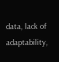data, lack of adaptability,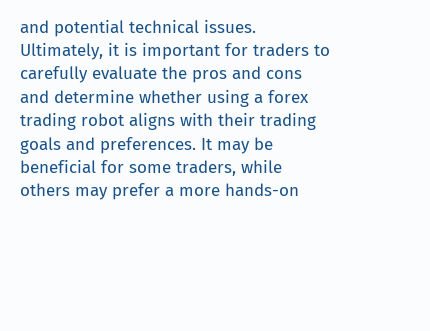and potential technical issues. Ultimately, it is important for traders to carefully evaluate the pros and cons and determine whether using a forex trading robot aligns with their trading goals and preferences. It may be beneficial for some traders, while others may prefer a more hands-on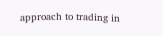approach to trading in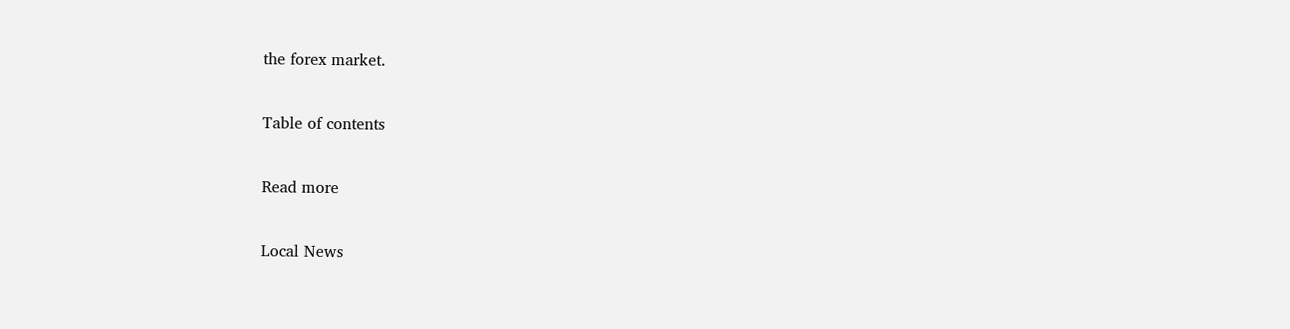the forex market.

Table of contents

Read more

Local News